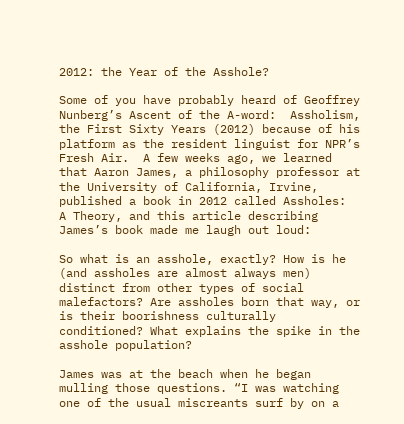2012: the Year of the Asshole?

Some of you have probably heard of Geoffrey Nunberg’s Ascent of the A-word:  Assholism, the First Sixty Years (2012) because of his platform as the resident linguist for NPR’s Fresh Air.  A few weeks ago, we learned that Aaron James, a philosophy professor at the University of California, Irvine, published a book in 2012 called Assholes:  A Theory, and this article describing James’s book made me laugh out loud:

So what is an asshole, exactly? How is he (and assholes are almost always men) distinct from other types of social malefactors? Are assholes born that way, or is their boorishness culturally conditioned? What explains the spike in the asshole population?

James was at the beach when he began mulling those questions. “I was watching one of the usual miscreants surf by on a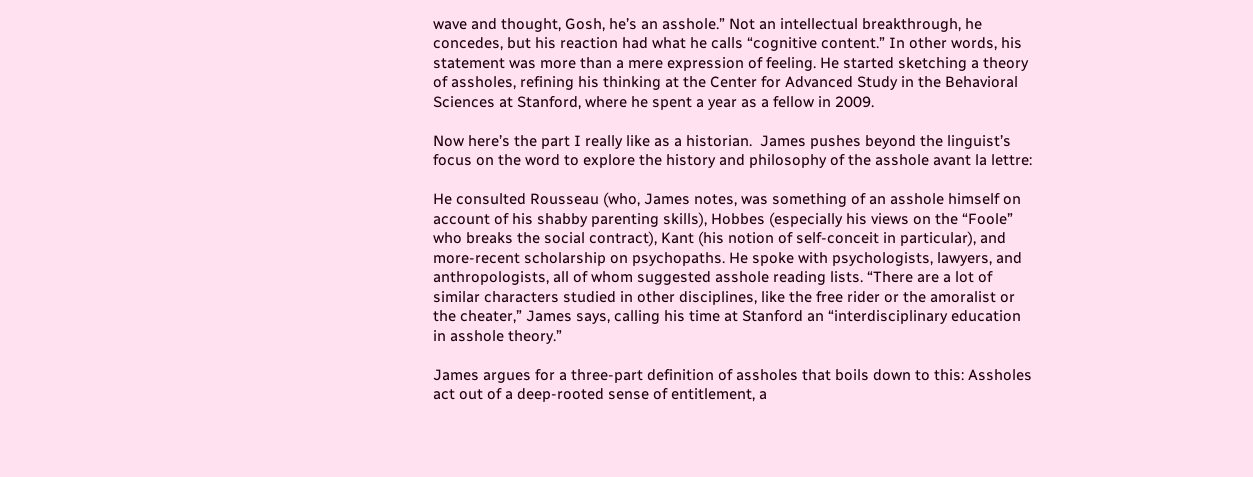wave and thought, Gosh, he’s an asshole.” Not an intellectual breakthrough, he concedes, but his reaction had what he calls “cognitive content.” In other words, his statement was more than a mere expression of feeling. He started sketching a theory of assholes, refining his thinking at the Center for Advanced Study in the Behavioral Sciences at Stanford, where he spent a year as a fellow in 2009.

Now here’s the part I really like as a historian.  James pushes beyond the linguist’s focus on the word to explore the history and philosophy of the asshole avant la lettre:

He consulted Rousseau (who, James notes, was something of an asshole himself on account of his shabby parenting skills), Hobbes (especially his views on the “Foole” who breaks the social contract), Kant (his notion of self-conceit in particular), and more-recent scholarship on psychopaths. He spoke with psychologists, lawyers, and anthropologists, all of whom suggested asshole reading lists. “There are a lot of similar characters studied in other disciplines, like the free rider or the amoralist or the cheater,” James says, calling his time at Stanford an “interdisciplinary education in asshole theory.”

James argues for a three-part definition of assholes that boils down to this: Assholes act out of a deep-rooted sense of entitlement, a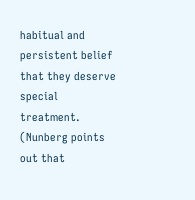habitual and persistent belief that they deserve special treatment. (Nunberg points out that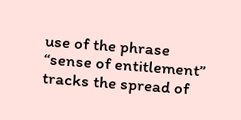use of the phrase “sense of entitlement” tracks the spread of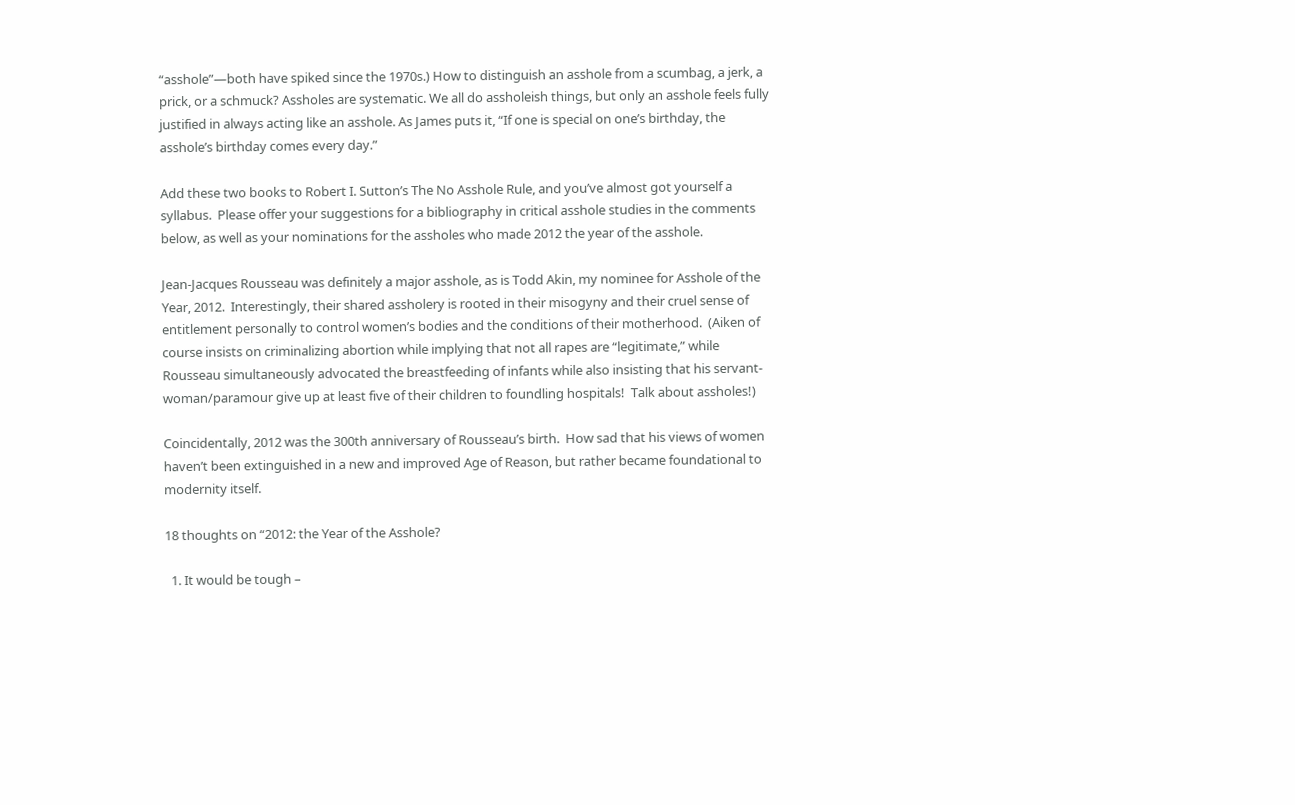“asshole”—both have spiked since the 1970s.) How to distinguish an asshole from a scumbag, a jerk, a prick, or a schmuck? Assholes are systematic. We all do assholeish things, but only an asshole feels fully justified in always acting like an asshole. As James puts it, “If one is special on one’s birthday, the asshole’s birthday comes every day.”

Add these two books to Robert I. Sutton’s The No Asshole Rule, and you’ve almost got yourself a syllabus.  Please offer your suggestions for a bibliography in critical asshole studies in the comments below, as well as your nominations for the assholes who made 2012 the year of the asshole.

Jean-Jacques Rousseau was definitely a major asshole, as is Todd Akin, my nominee for Asshole of the Year, 2012.  Interestingly, their shared assholery is rooted in their misogyny and their cruel sense of entitlement personally to control women’s bodies and the conditions of their motherhood.  (Aiken of course insists on criminalizing abortion while implying that not all rapes are “legitimate,” while Rousseau simultaneously advocated the breastfeeding of infants while also insisting that his servant-woman/paramour give up at least five of their children to foundling hospitals!  Talk about assholes!)

Coincidentally, 2012 was the 300th anniversary of Rousseau’s birth.  How sad that his views of women haven’t been extinguished in a new and improved Age of Reason, but rather became foundational to modernity itself.

18 thoughts on “2012: the Year of the Asshole?

  1. It would be tough –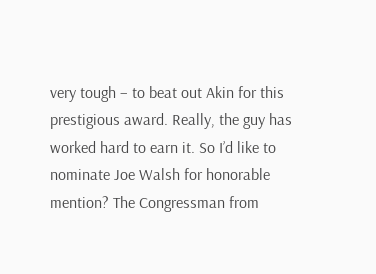very tough – to beat out Akin for this prestigious award. Really, the guy has worked hard to earn it. So I’d like to nominate Joe Walsh for honorable mention? The Congressman from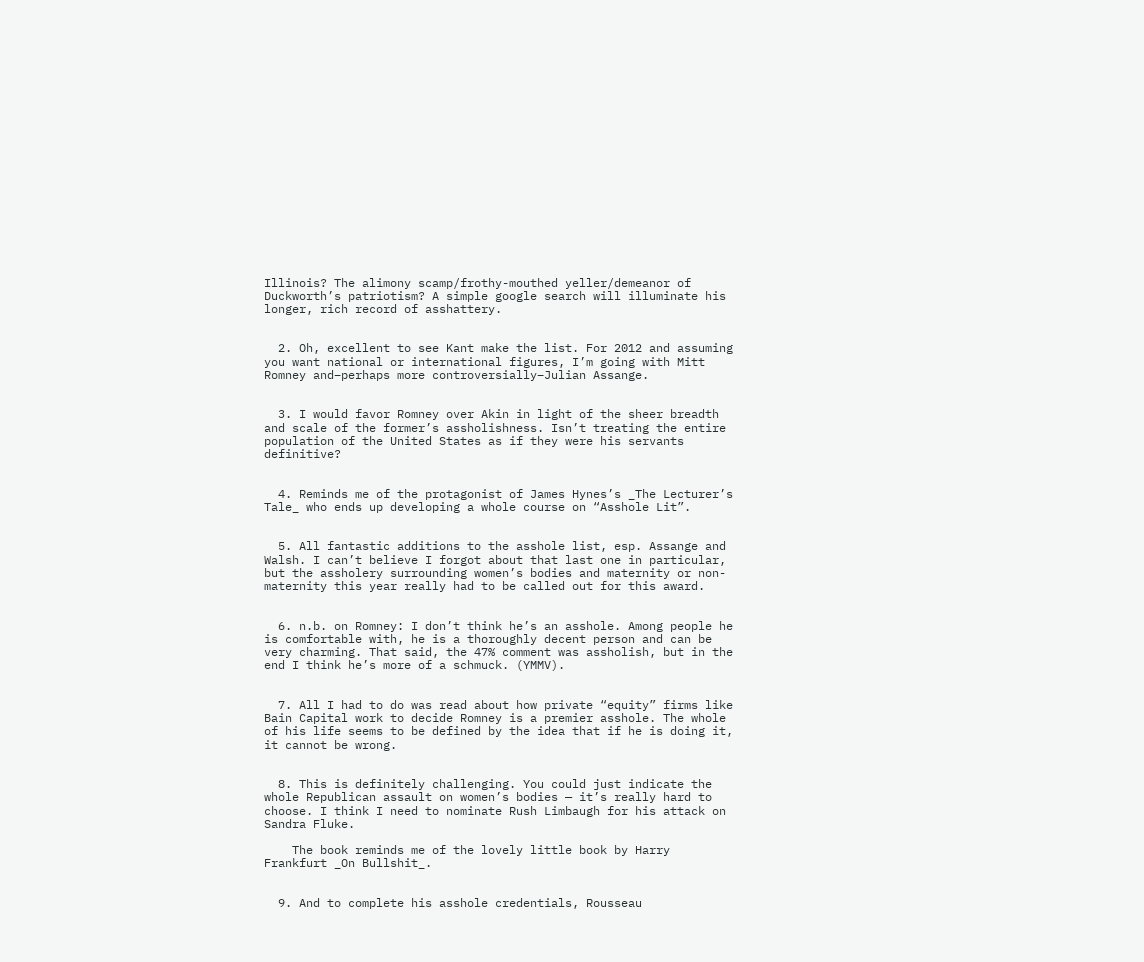Illinois? The alimony scamp/frothy-mouthed yeller/demeanor of Duckworth’s patriotism? A simple google search will illuminate his longer, rich record of asshattery.


  2. Oh, excellent to see Kant make the list. For 2012 and assuming you want national or international figures, I’m going with Mitt Romney and–perhaps more controversially–Julian Assange.


  3. I would favor Romney over Akin in light of the sheer breadth and scale of the former’s assholishness. Isn’t treating the entire population of the United States as if they were his servants definitive?


  4. Reminds me of the protagonist of James Hynes’s _The Lecturer’s Tale_ who ends up developing a whole course on “Asshole Lit”.


  5. All fantastic additions to the asshole list, esp. Assange and Walsh. I can’t believe I forgot about that last one in particular, but the assholery surrounding women’s bodies and maternity or non-maternity this year really had to be called out for this award.


  6. n.b. on Romney: I don’t think he’s an asshole. Among people he is comfortable with, he is a thoroughly decent person and can be very charming. That said, the 47% comment was assholish, but in the end I think he’s more of a schmuck. (YMMV).


  7. All I had to do was read about how private “equity” firms like Bain Capital work to decide Romney is a premier asshole. The whole of his life seems to be defined by the idea that if he is doing it, it cannot be wrong.


  8. This is definitely challenging. You could just indicate the whole Republican assault on women’s bodies — it’s really hard to choose. I think I need to nominate Rush Limbaugh for his attack on Sandra Fluke.

    The book reminds me of the lovely little book by Harry Frankfurt _On Bullshit_.


  9. And to complete his asshole credentials, Rousseau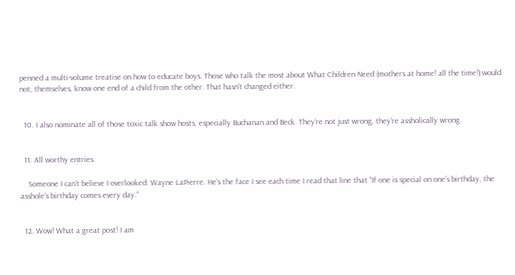penned a multi-volume treatise on how to educate boys. Those who talk the most about What Children Need (mothers at home! all the time!) would not, themselves, know one end of a child from the other. That hasn’t changed either.


  10. I also nominate all of those toxic talk show hosts, especially Buchanan and Beck. They’re not just wrong, they’re assholically wrong.


  11. All worthy entries.

    Someone I can’t believe I overlooked: Wayne LaPierre. He’s the face I see each time I read that line that “If one is special on one’s birthday, the asshole’s birthday comes every day.”


  12. Wow! What a great post! I am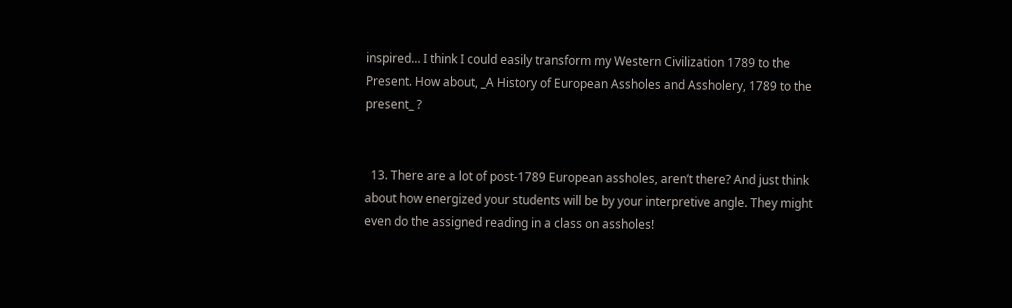inspired… I think I could easily transform my Western Civilization 1789 to the Present. How about, _A History of European Assholes and Assholery, 1789 to the present_ ?


  13. There are a lot of post-1789 European assholes, aren’t there? And just think about how energized your students will be by your interpretive angle. They might even do the assigned reading in a class on assholes!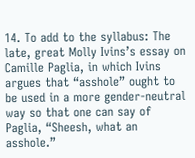14. To add to the syllabus: The late, great Molly Ivins’s essay on Camille Paglia, in which Ivins argues that “asshole” ought to be used in a more gender-neutral way so that one can say of Paglia, “Sheesh, what an asshole.”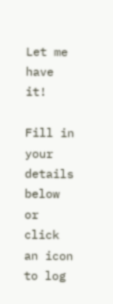Let me have it!

Fill in your details below or click an icon to log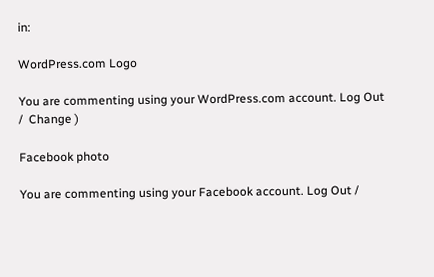in:

WordPress.com Logo

You are commenting using your WordPress.com account. Log Out /  Change )

Facebook photo

You are commenting using your Facebook account. Log Out /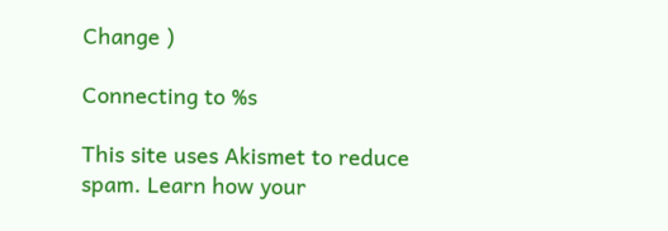Change )

Connecting to %s

This site uses Akismet to reduce spam. Learn how your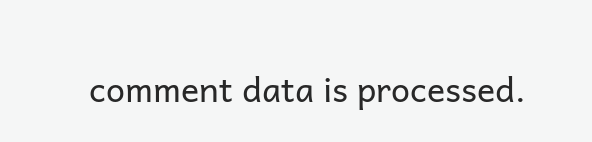comment data is processed.